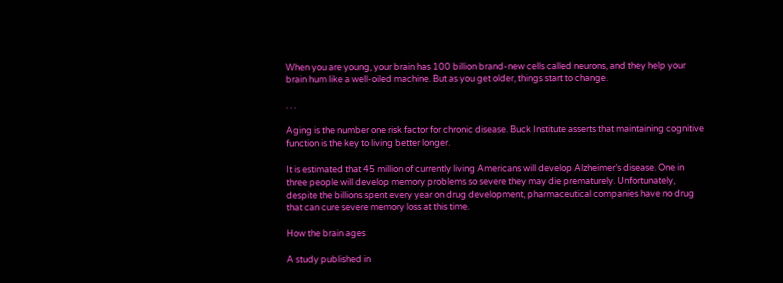When you are young, your brain has 100 billion brand-new cells called neurons, and they help your brain hum like a well-oiled machine. But as you get older, things start to change.

. . .

Aging is the number one risk factor for chronic disease. Buck Institute asserts that maintaining cognitive function is the key to living better longer.

It is estimated that 45 million of currently living Americans will develop Alzheimer’s disease. One in three people will develop memory problems so severe they may die prematurely. Unfortunately, despite the billions spent every year on drug development, pharmaceutical companies have no drug that can cure severe memory loss at this time.

How the brain ages

A study published in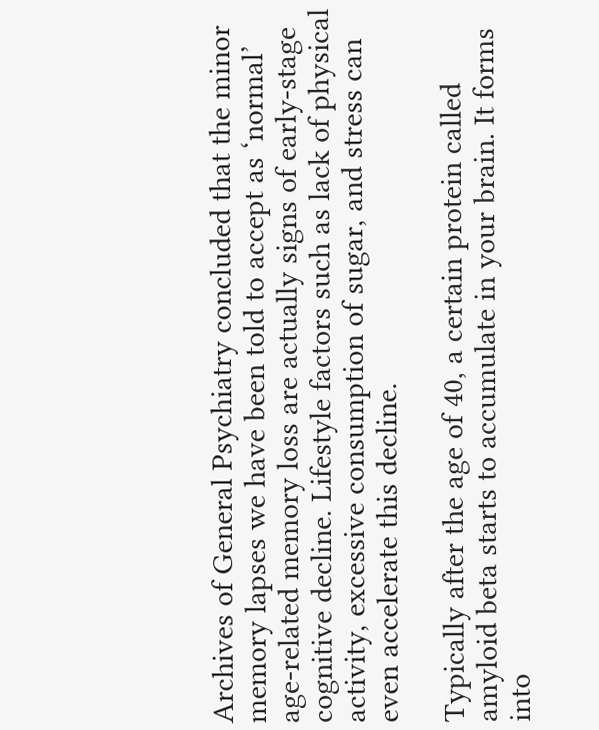Archives of General Psychiatry concluded that the minor memory lapses we have been told to accept as ‘normal’ age-related memory loss are actually signs of early-stage cognitive decline. Lifestyle factors such as lack of physical activity, excessive consumption of sugar, and stress can even accelerate this decline.

Typically after the age of 40, a certain protein called amyloid beta starts to accumulate in your brain. It forms into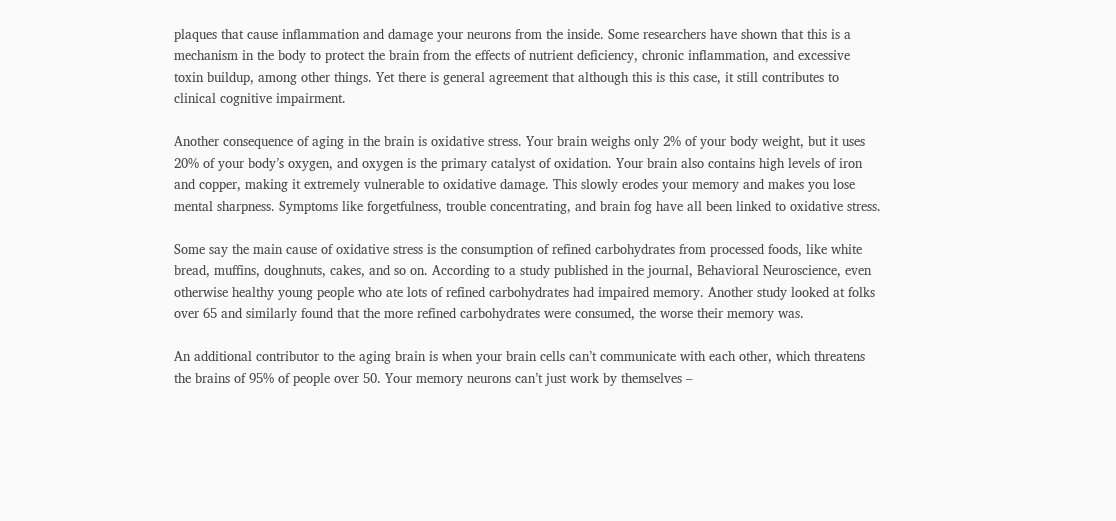plaques that cause inflammation and damage your neurons from the inside. Some researchers have shown that this is a mechanism in the body to protect the brain from the effects of nutrient deficiency, chronic inflammation, and excessive toxin buildup, among other things. Yet there is general agreement that although this is this case, it still contributes to clinical cognitive impairment.

Another consequence of aging in the brain is oxidative stress. Your brain weighs only 2% of your body weight, but it uses 20% of your body’s oxygen, and oxygen is the primary catalyst of oxidation. Your brain also contains high levels of iron and copper, making it extremely vulnerable to oxidative damage. This slowly erodes your memory and makes you lose mental sharpness. Symptoms like forgetfulness, trouble concentrating, and brain fog have all been linked to oxidative stress.

Some say the main cause of oxidative stress is the consumption of refined carbohydrates from processed foods, like white bread, muffins, doughnuts, cakes, and so on. According to a study published in the journal, Behavioral Neuroscience, even otherwise healthy young people who ate lots of refined carbohydrates had impaired memory. Another study looked at folks over 65 and similarly found that the more refined carbohydrates were consumed, the worse their memory was.

An additional contributor to the aging brain is when your brain cells can’t communicate with each other, which threatens the brains of 95% of people over 50. Your memory neurons can’t just work by themselves –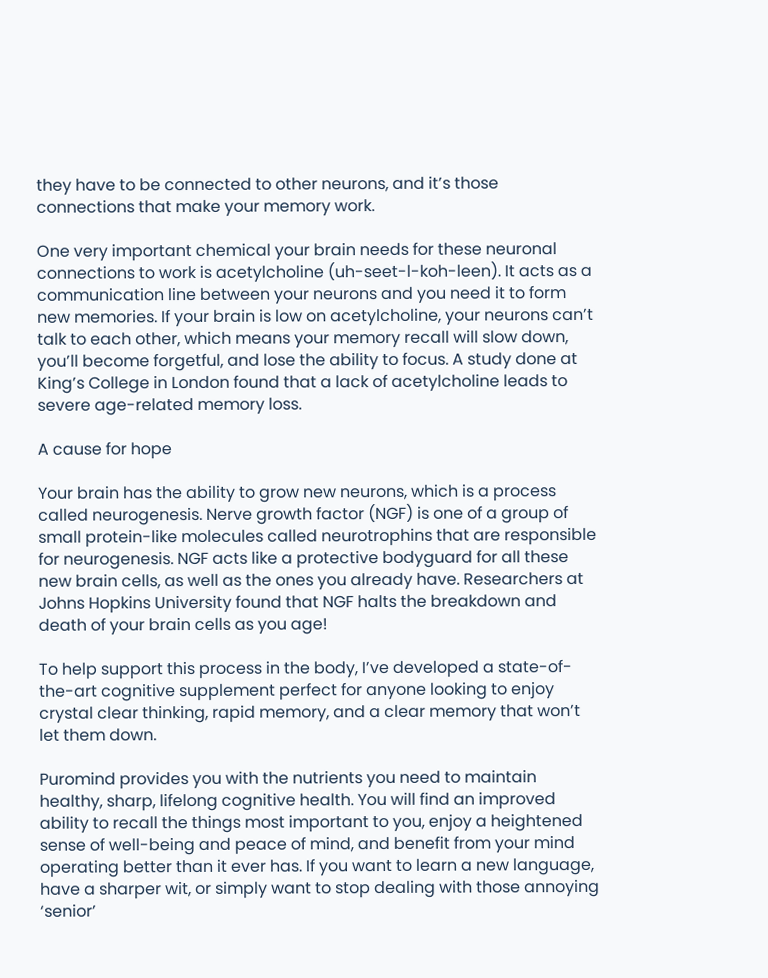they have to be connected to other neurons, and it’s those connections that make your memory work.

One very important chemical your brain needs for these neuronal connections to work is acetylcholine (uh-seet-l-koh-leen). It acts as a communication line between your neurons and you need it to form new memories. If your brain is low on acetylcholine, your neurons can’t talk to each other, which means your memory recall will slow down, you’ll become forgetful, and lose the ability to focus. A study done at King’s College in London found that a lack of acetylcholine leads to severe age-related memory loss.

A cause for hope

Your brain has the ability to grow new neurons, which is a process called neurogenesis. Nerve growth factor (NGF) is one of a group of small protein-like molecules called neurotrophins that are responsible for neurogenesis. NGF acts like a protective bodyguard for all these new brain cells, as well as the ones you already have. Researchers at Johns Hopkins University found that NGF halts the breakdown and death of your brain cells as you age!

To help support this process in the body, I’ve developed a state-of-the-art cognitive supplement perfect for anyone looking to enjoy crystal clear thinking, rapid memory, and a clear memory that won’t let them down.

Puromind provides you with the nutrients you need to maintain healthy, sharp, lifelong cognitive health. You will find an improved ability to recall the things most important to you, enjoy a heightened sense of well-being and peace of mind, and benefit from your mind operating better than it ever has. If you want to learn a new language, have a sharper wit, or simply want to stop dealing with those annoying ‘senior’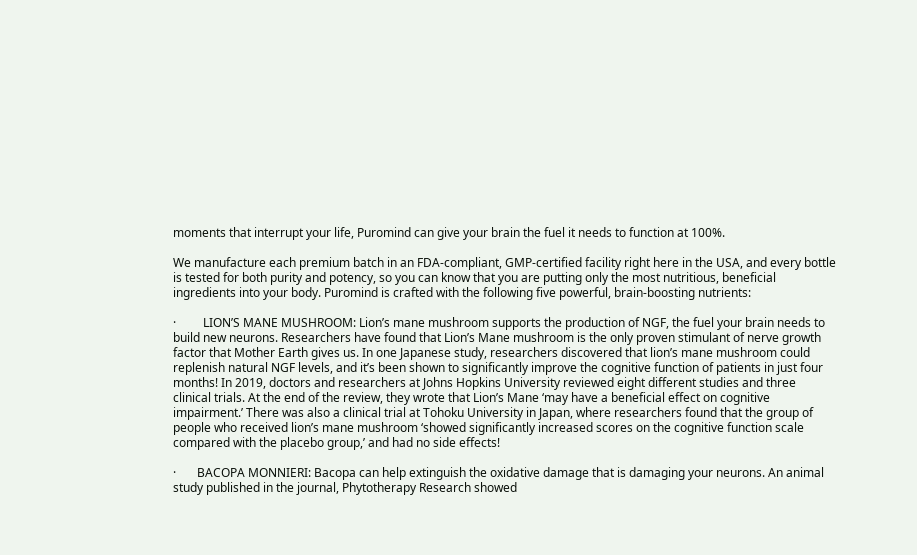moments that interrupt your life, Puromind can give your brain the fuel it needs to function at 100%.

We manufacture each premium batch in an FDA-compliant, GMP-certified facility right here in the USA, and every bottle is tested for both purity and potency, so you can know that you are putting only the most nutritious, beneficial ingredients into your body. Puromind is crafted with the following five powerful, brain-boosting nutrients:

·         LION’S MANE MUSHROOM: Lion’s mane mushroom supports the production of NGF, the fuel your brain needs to build new neurons. Researchers have found that Lion’s Mane mushroom is the only proven stimulant of nerve growth factor that Mother Earth gives us. In one Japanese study, researchers discovered that lion’s mane mushroom could replenish natural NGF levels, and it’s been shown to significantly improve the cognitive function of patients in just four months! In 2019, doctors and researchers at Johns Hopkins University reviewed eight different studies and three clinical trials. At the end of the review, they wrote that Lion’s Mane ‘may have a beneficial effect on cognitive impairment.’ There was also a clinical trial at Tohoku University in Japan, where researchers found that the group of people who received lion’s mane mushroom ‘showed significantly increased scores on the cognitive function scale compared with the placebo group,’ and had no side effects!

·       BACOPA MONNIERI: Bacopa can help extinguish the oxidative damage that is damaging your neurons. An animal study published in the journal, Phytotherapy Research showed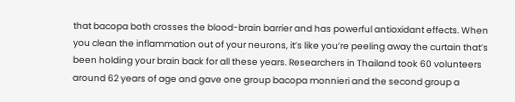that bacopa both crosses the blood-brain barrier and has powerful antioxidant effects. When you clean the inflammation out of your neurons, it’s like you’re peeling away the curtain that’s been holding your brain back for all these years. Researchers in Thailand took 60 volunteers around 62 years of age and gave one group bacopa monnieri and the second group a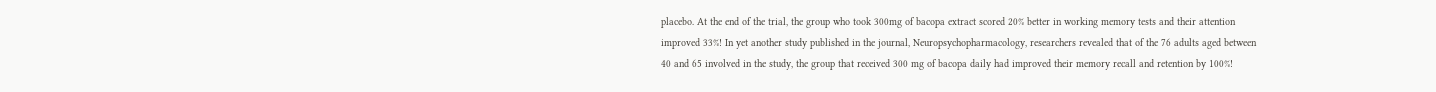placebo. At the end of the trial, the group who took 300mg of bacopa extract scored 20% better in working memory tests and their attention improved 33%! In yet another study published in the journal, Neuropsychopharmacology, researchers revealed that of the 76 adults aged between 40 and 65 involved in the study, the group that received 300 mg of bacopa daily had improved their memory recall and retention by 100%!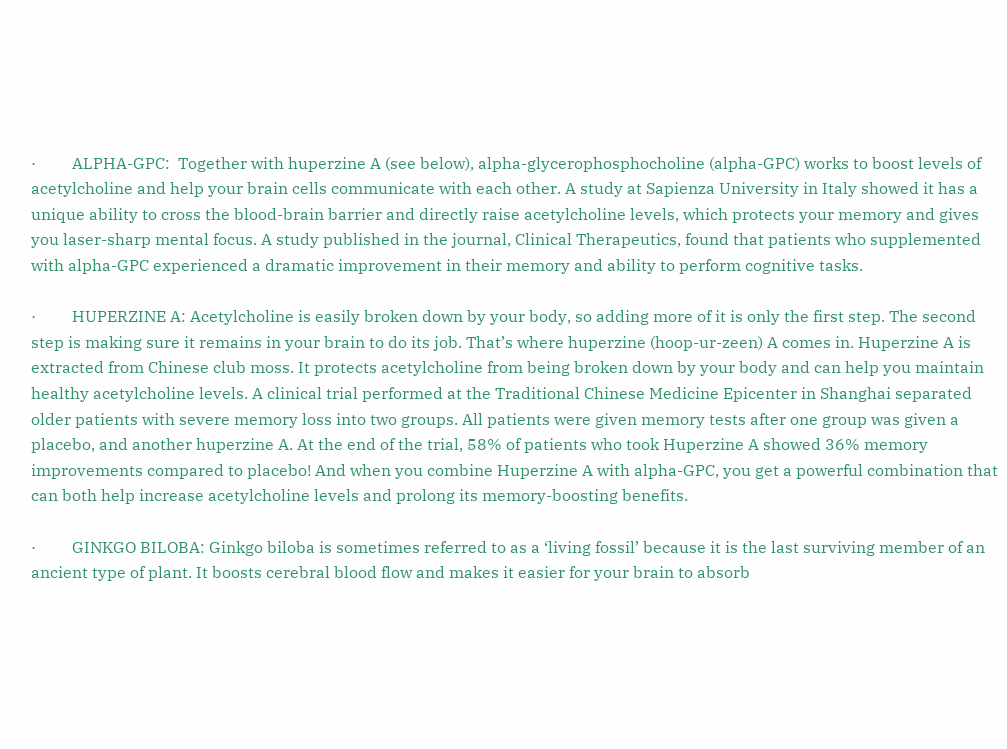·         ALPHA-GPC:  Together with huperzine A (see below), alpha-glycerophosphocholine (alpha-GPC) works to boost levels of acetylcholine and help your brain cells communicate with each other. A study at Sapienza University in Italy showed it has a unique ability to cross the blood-brain barrier and directly raise acetylcholine levels, which protects your memory and gives you laser-sharp mental focus. A study published in the journal, Clinical Therapeutics, found that patients who supplemented with alpha-GPC experienced a dramatic improvement in their memory and ability to perform cognitive tasks.

·         HUPERZINE A: Acetylcholine is easily broken down by your body, so adding more of it is only the first step. The second step is making sure it remains in your brain to do its job. That’s where huperzine (hoop-ur-zeen) A comes in. Huperzine A is extracted from Chinese club moss. It protects acetylcholine from being broken down by your body and can help you maintain healthy acetylcholine levels. A clinical trial performed at the Traditional Chinese Medicine Epicenter in Shanghai separated older patients with severe memory loss into two groups. All patients were given memory tests after one group was given a placebo, and another huperzine A. At the end of the trial, 58% of patients who took Huperzine A showed 36% memory improvements compared to placebo! And when you combine Huperzine A with alpha-GPC, you get a powerful combination that can both help increase acetylcholine levels and prolong its memory-boosting benefits.

·         GINKGO BILOBA: Ginkgo biloba is sometimes referred to as a ‘living fossil’ because it is the last surviving member of an ancient type of plant. It boosts cerebral blood flow and makes it easier for your brain to absorb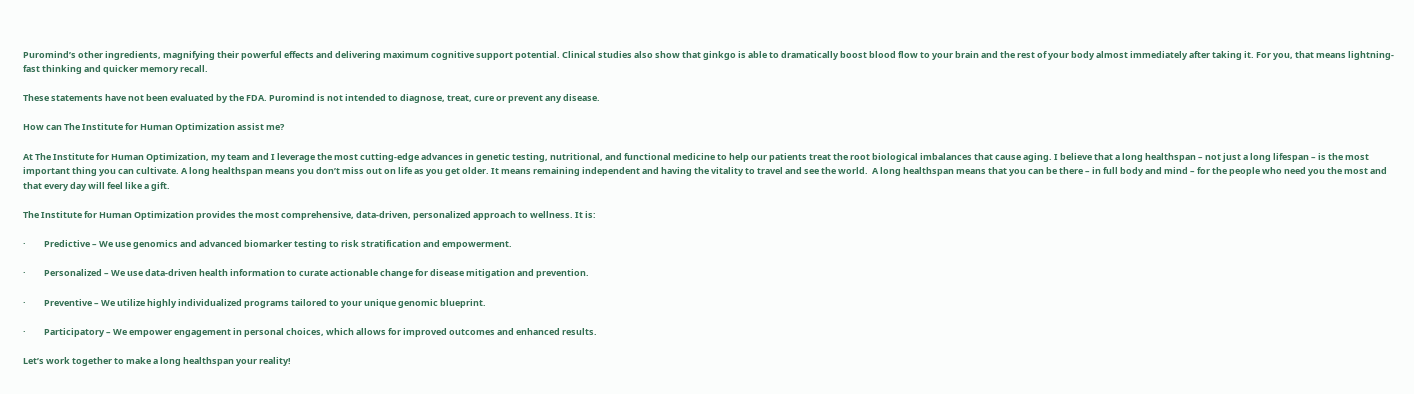Puromind’s other ingredients, magnifying their powerful effects and delivering maximum cognitive support potential. Clinical studies also show that ginkgo is able to dramatically boost blood flow to your brain and the rest of your body almost immediately after taking it. For you, that means lightning-fast thinking and quicker memory recall.

These statements have not been evaluated by the FDA. Puromind is not intended to diagnose, treat, cure or prevent any disease.

How can The Institute for Human Optimization assist me?

At The Institute for Human Optimization, my team and I leverage the most cutting-edge advances in genetic testing, nutritional, and functional medicine to help our patients treat the root biological imbalances that cause aging. I believe that a long healthspan – not just a long lifespan – is the most important thing you can cultivate. A long healthspan means you don’t miss out on life as you get older. It means remaining independent and having the vitality to travel and see the world.  A long healthspan means that you can be there – in full body and mind – for the people who need you the most and that every day will feel like a gift.

The Institute for Human Optimization provides the most comprehensive, data-driven, personalized approach to wellness. It is:

·         Predictive – We use genomics and advanced biomarker testing to risk stratification and empowerment.

·         Personalized – We use data-driven health information to curate actionable change for disease mitigation and prevention.

·         Preventive – We utilize highly individualized programs tailored to your unique genomic blueprint.

·         Participatory – We empower engagement in personal choices, which allows for improved outcomes and enhanced results.

Let’s work together to make a long healthspan your reality!